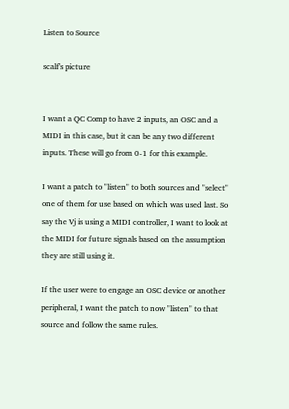Listen to Source

scalf's picture


I want a QC Comp to have 2 inputs, an OSC and a MIDI in this case, but it can be any two different inputs. These will go from 0-1 for this example.

I want a patch to "listen" to both sources and "select" one of them for use based on which was used last. So say the Vj is using a MIDI controller, I want to look at the MIDI for future signals based on the assumption they are still using it.

If the user were to engage an OSC device or another peripheral, I want the patch to now "listen" to that source and follow the same rules.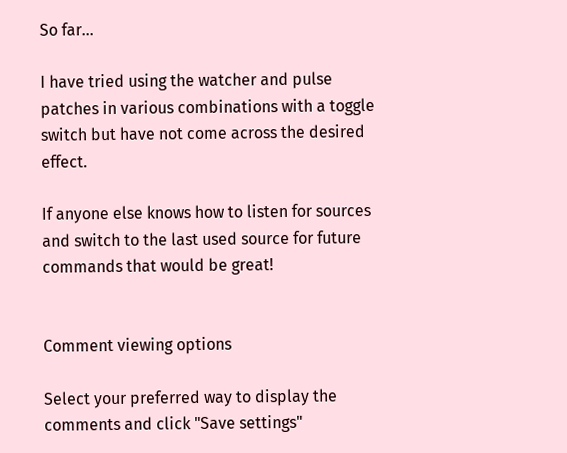So far...

I have tried using the watcher and pulse patches in various combinations with a toggle switch but have not come across the desired effect.

If anyone else knows how to listen for sources and switch to the last used source for future commands that would be great!


Comment viewing options

Select your preferred way to display the comments and click "Save settings"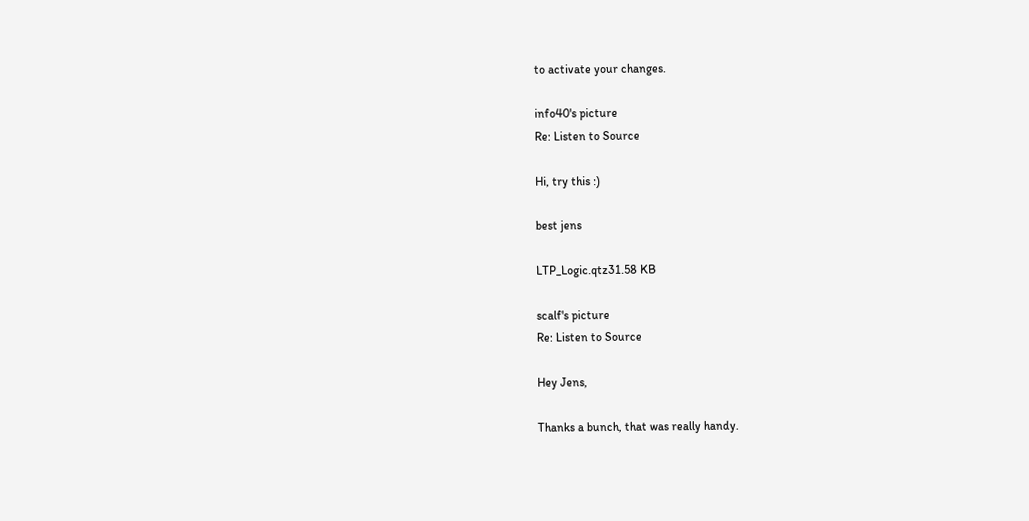to activate your changes.

info40's picture
Re: Listen to Source

Hi, try this :)

best jens

LTP_Logic.qtz31.58 KB

scalf's picture
Re: Listen to Source

Hey Jens,

Thanks a bunch, that was really handy.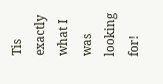Tis exactly what I was looking for!